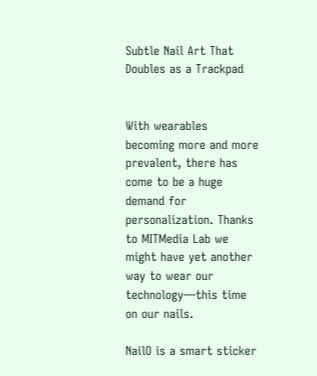Subtle Nail Art That Doubles as a Trackpad


With wearables becoming more and more prevalent, there has come to be a huge demand for personalization. Thanks to MITMedia Lab we might have yet another way to wear our technology—this time on our nails.

NailO is a smart sticker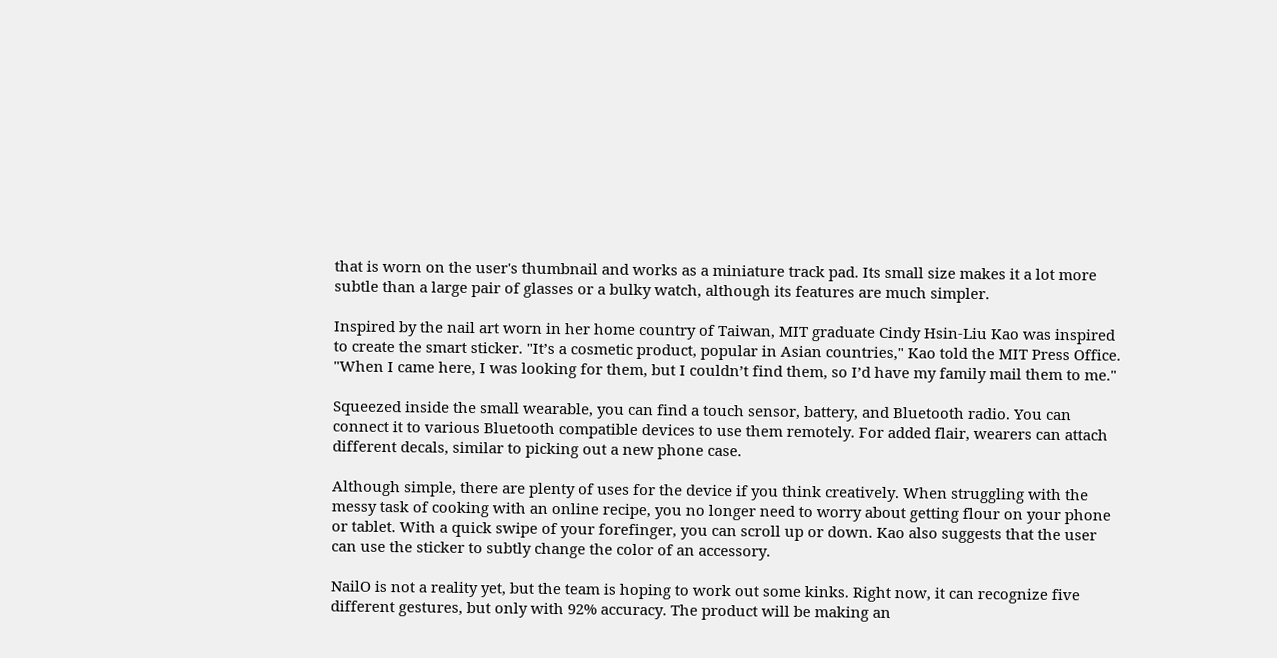that is worn on the user's thumbnail and works as a miniature track pad. Its small size makes it a lot more subtle than a large pair of glasses or a bulky watch, although its features are much simpler.

Inspired by the nail art worn in her home country of Taiwan, MIT graduate Cindy Hsin-Liu Kao was inspired to create the smart sticker. "It’s a cosmetic product, popular in Asian countries," Kao told the MIT Press Office. "When I came here, I was looking for them, but I couldn’t find them, so I’d have my family mail them to me."

Squeezed inside the small wearable, you can find a touch sensor, battery, and Bluetooth radio. You can connect it to various Bluetooth compatible devices to use them remotely. For added flair, wearers can attach different decals, similar to picking out a new phone case.

Although simple, there are plenty of uses for the device if you think creatively. When struggling with the messy task of cooking with an online recipe, you no longer need to worry about getting flour on your phone or tablet. With a quick swipe of your forefinger, you can scroll up or down. Kao also suggests that the user can use the sticker to subtly change the color of an accessory.

NailO is not a reality yet, but the team is hoping to work out some kinks. Right now, it can recognize five different gestures, but only with 92% accuracy. The product will be making an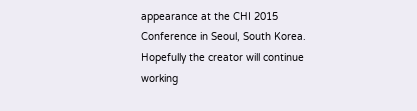appearance at the CHI 2015 Conference in Seoul, South Korea. Hopefully the creator will continue working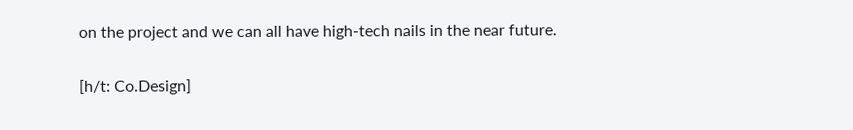on the project and we can all have high-tech nails in the near future.

[h/t: Co.Design]